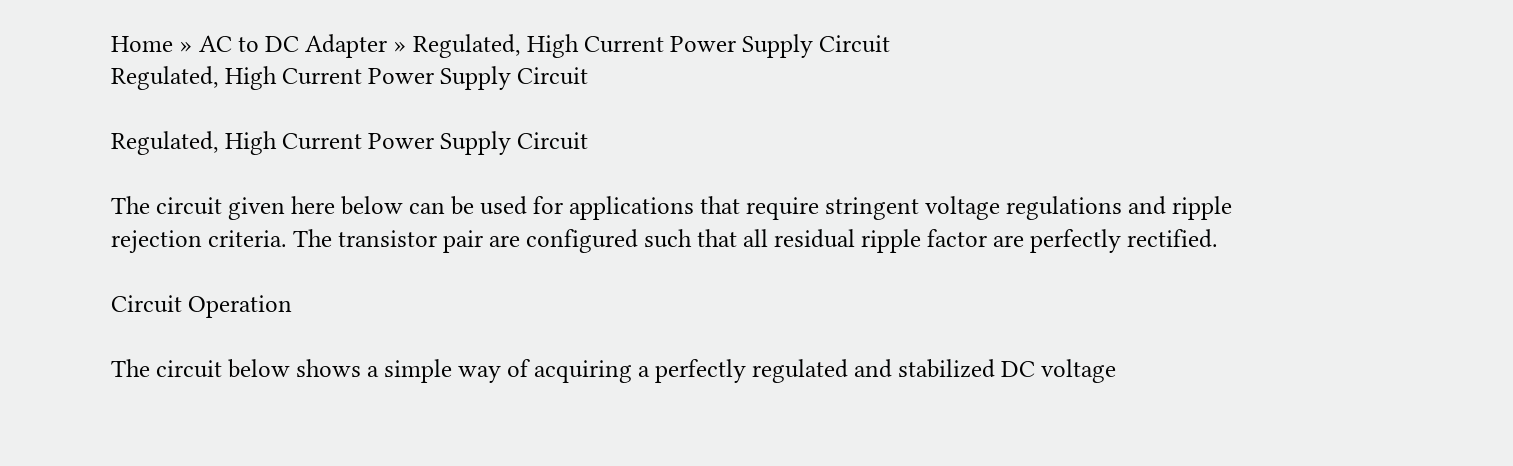Home » AC to DC Adapter » Regulated, High Current Power Supply Circuit
Regulated, High Current Power Supply Circuit

Regulated, High Current Power Supply Circuit

The circuit given here below can be used for applications that require stringent voltage regulations and ripple rejection criteria. The transistor pair are configured such that all residual ripple factor are perfectly rectified.

Circuit Operation

The circuit below shows a simple way of acquiring a perfectly regulated and stabilized DC voltage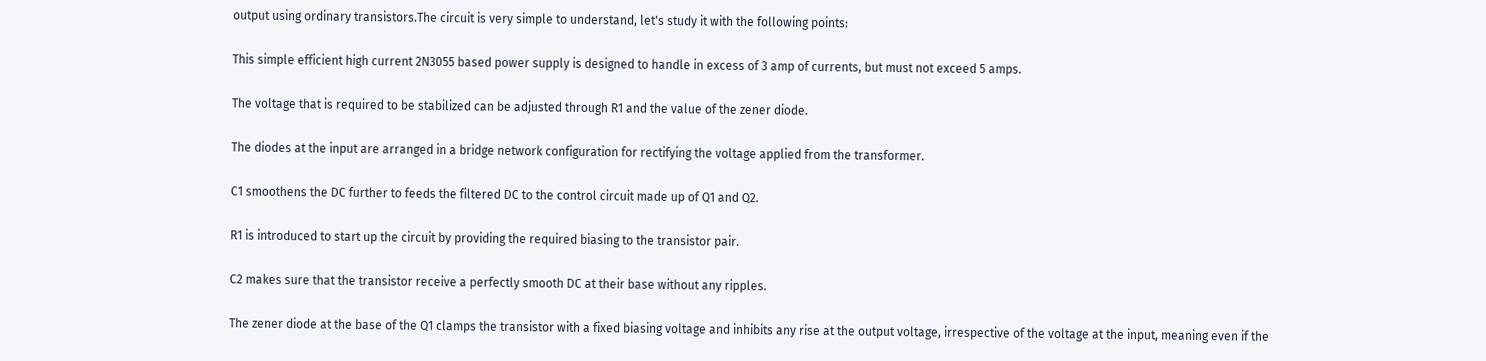output using ordinary transistors.The circuit is very simple to understand, let's study it with the following points:

This simple efficient high current 2N3055 based power supply is designed to handle in excess of 3 amp of currents, but must not exceed 5 amps.

The voltage that is required to be stabilized can be adjusted through R1 and the value of the zener diode.

The diodes at the input are arranged in a bridge network configuration for rectifying the voltage applied from the transformer.

C1 smoothens the DC further to feeds the filtered DC to the control circuit made up of Q1 and Q2.

R1 is introduced to start up the circuit by providing the required biasing to the transistor pair.

C2 makes sure that the transistor receive a perfectly smooth DC at their base without any ripples.

The zener diode at the base of the Q1 clamps the transistor with a fixed biasing voltage and inhibits any rise at the output voltage, irrespective of the voltage at the input, meaning even if the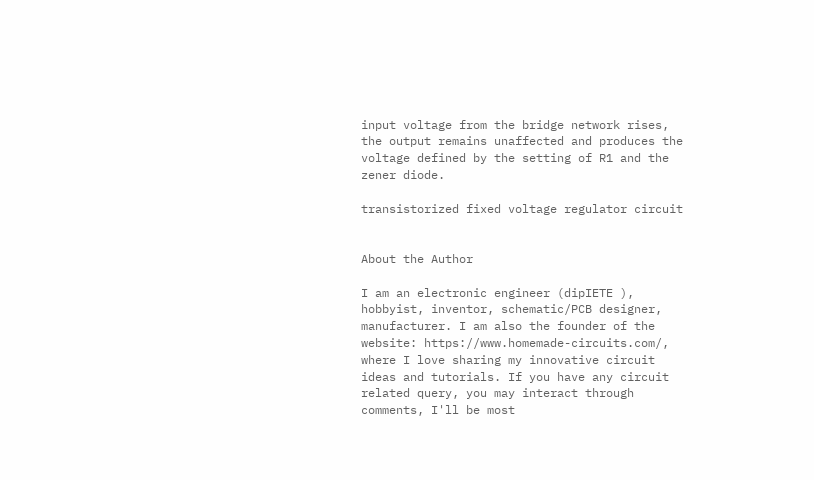input voltage from the bridge network rises, the output remains unaffected and produces the voltage defined by the setting of R1 and the zener diode.

transistorized fixed voltage regulator circuit


About the Author

I am an electronic engineer (dipIETE ), hobbyist, inventor, schematic/PCB designer, manufacturer. I am also the founder of the website: https://www.homemade-circuits.com/, where I love sharing my innovative circuit ideas and tutorials. If you have any circuit related query, you may interact through comments, I'll be most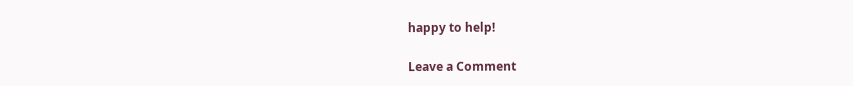happy to help!

Leave a Comment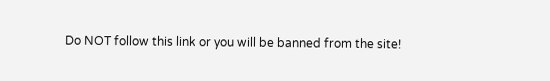Do NOT follow this link or you will be banned from the site!